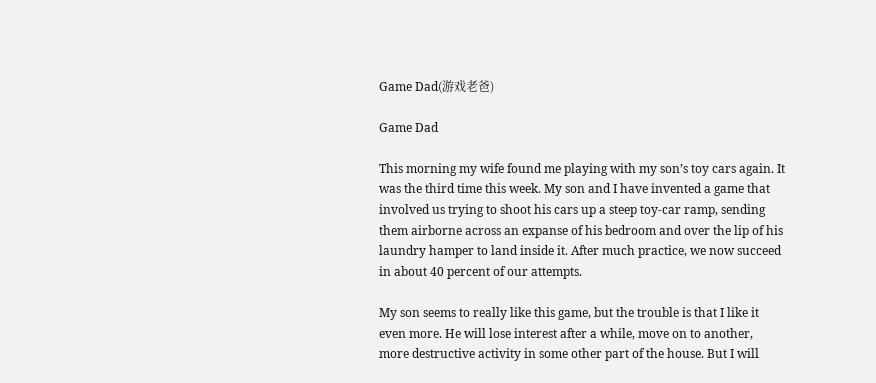Game Dad(游戏老爸)

Game Dad

This morning my wife found me playing with my son’s toy cars again. It was the third time this week. My son and I have invented a game that involved us trying to shoot his cars up a steep toy-car ramp, sending them airborne across an expanse of his bedroom and over the lip of his laundry hamper to land inside it. After much practice, we now succeed in about 40 percent of our attempts.

My son seems to really like this game, but the trouble is that I like it even more. He will lose interest after a while, move on to another, more destructive activity in some other part of the house. But I will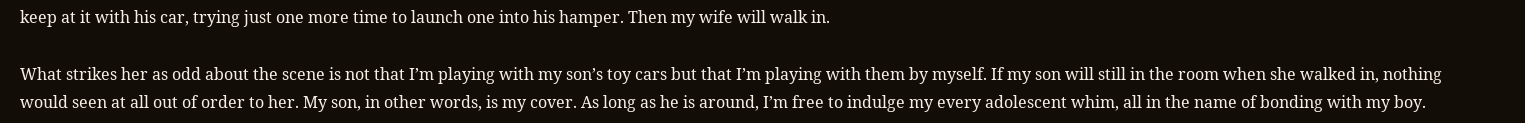keep at it with his car, trying just one more time to launch one into his hamper. Then my wife will walk in.

What strikes her as odd about the scene is not that I’m playing with my son’s toy cars but that I’m playing with them by myself. If my son will still in the room when she walked in, nothing would seen at all out of order to her. My son, in other words, is my cover. As long as he is around, I’m free to indulge my every adolescent whim, all in the name of bonding with my boy.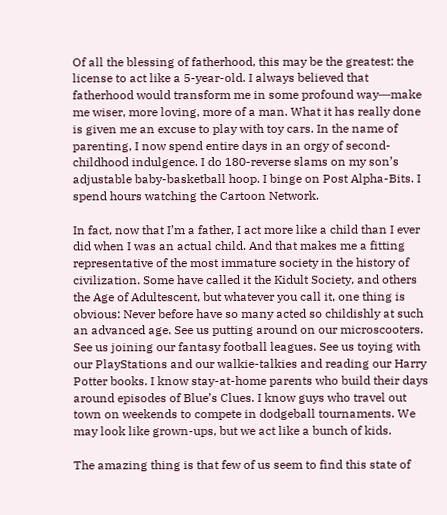Of all the blessing of fatherhood, this may be the greatest: the license to act like a 5-year-old. I always believed that fatherhood would transform me in some profound way―make me wiser, more loving, more of a man. What it has really done is given me an excuse to play with toy cars. In the name of parenting, I now spend entire days in an orgy of second-childhood indulgence. I do 180-reverse slams on my son’s adjustable baby-basketball hoop. I binge on Post Alpha-Bits. I spend hours watching the Cartoon Network.

In fact, now that I’m a father, I act more like a child than I ever did when I was an actual child. And that makes me a fitting representative of the most immature society in the history of civilization. Some have called it the Kidult Society, and others the Age of Adultescent, but whatever you call it, one thing is obvious: Never before have so many acted so childishly at such an advanced age. See us putting around on our microscooters. See us joining our fantasy football leagues. See us toying with our PlayStations and our walkie-talkies and reading our Harry Potter books. I know stay-at-home parents who build their days around episodes of Blue’s Clues. I know guys who travel out town on weekends to compete in dodgeball tournaments. We may look like grown-ups, but we act like a bunch of kids.

The amazing thing is that few of us seem to find this state of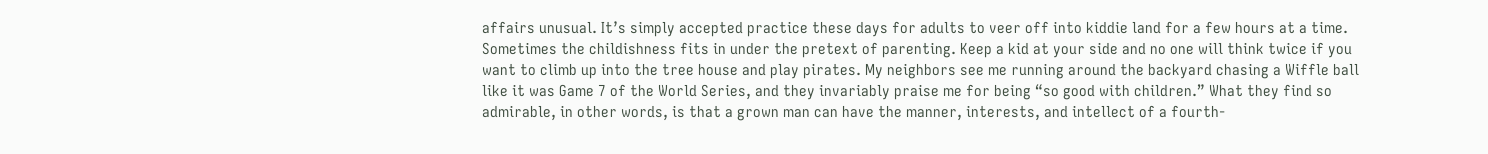affairs unusual. It’s simply accepted practice these days for adults to veer off into kiddie land for a few hours at a time. Sometimes the childishness fits in under the pretext of parenting. Keep a kid at your side and no one will think twice if you want to climb up into the tree house and play pirates. My neighbors see me running around the backyard chasing a Wiffle ball like it was Game 7 of the World Series, and they invariably praise me for being “so good with children.” What they find so admirable, in other words, is that a grown man can have the manner, interests, and intellect of a fourth-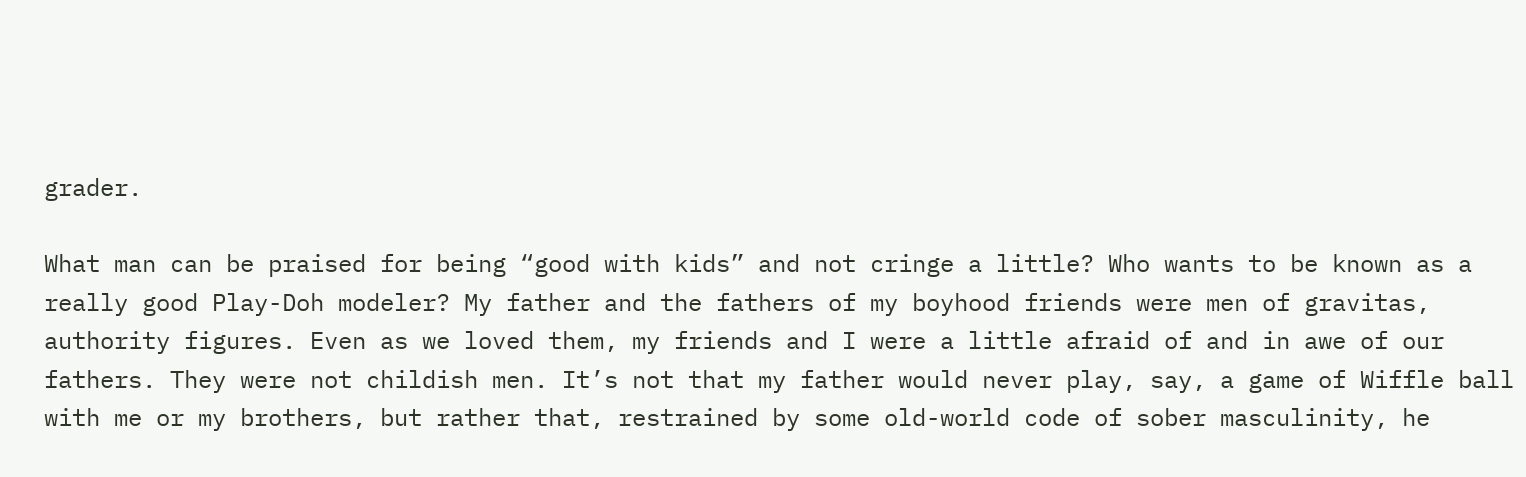grader.

What man can be praised for being “good with kids” and not cringe a little? Who wants to be known as a really good Play-Doh modeler? My father and the fathers of my boyhood friends were men of gravitas, authority figures. Even as we loved them, my friends and I were a little afraid of and in awe of our fathers. They were not childish men. It’s not that my father would never play, say, a game of Wiffle ball with me or my brothers, but rather that, restrained by some old-world code of sober masculinity, he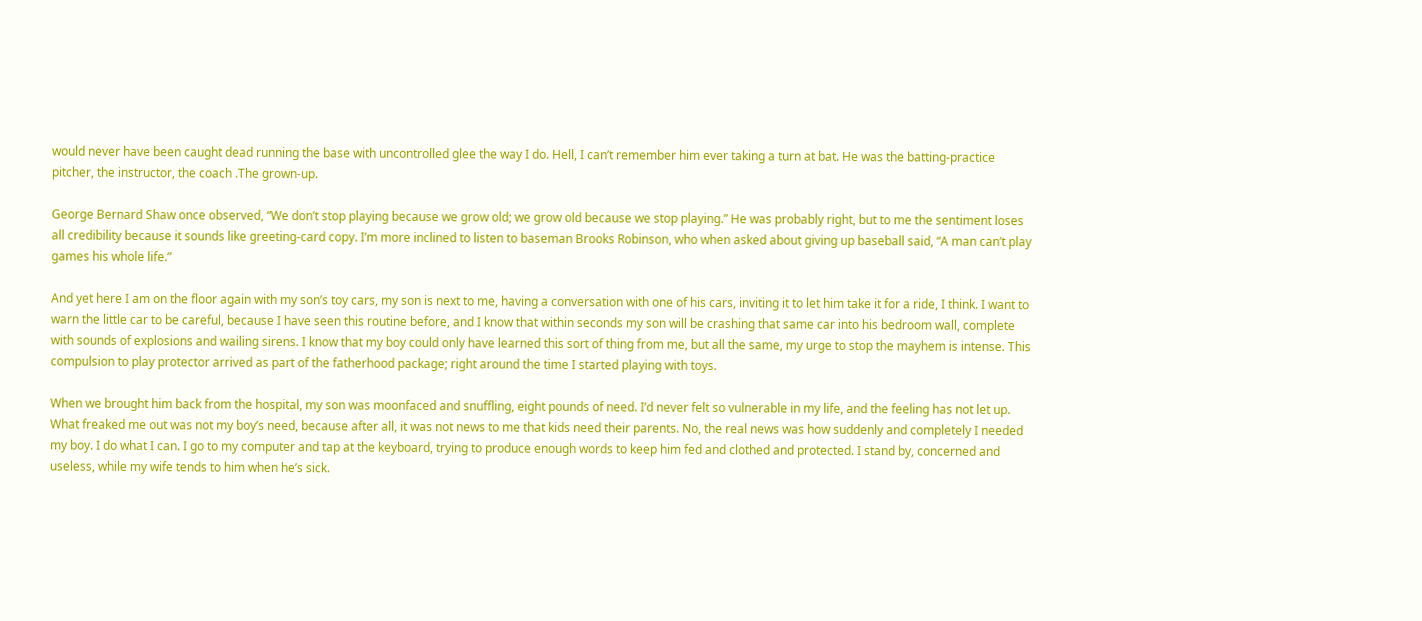would never have been caught dead running the base with uncontrolled glee the way I do. Hell, I can’t remember him ever taking a turn at bat. He was the batting-practice pitcher, the instructor, the coach .The grown-up.

George Bernard Shaw once observed, “We don’t stop playing because we grow old; we grow old because we stop playing.” He was probably right, but to me the sentiment loses all credibility because it sounds like greeting-card copy. I’m more inclined to listen to baseman Brooks Robinson, who when asked about giving up baseball said, “A man can’t play games his whole life.”

And yet here I am on the floor again with my son’s toy cars, my son is next to me, having a conversation with one of his cars, inviting it to let him take it for a ride, I think. I want to warn the little car to be careful, because I have seen this routine before, and I know that within seconds my son will be crashing that same car into his bedroom wall, complete with sounds of explosions and wailing sirens. I know that my boy could only have learned this sort of thing from me, but all the same, my urge to stop the mayhem is intense. This compulsion to play protector arrived as part of the fatherhood package; right around the time I started playing with toys.

When we brought him back from the hospital, my son was moonfaced and snuffling, eight pounds of need. I’d never felt so vulnerable in my life, and the feeling has not let up. What freaked me out was not my boy’s need, because after all, it was not news to me that kids need their parents. No, the real news was how suddenly and completely I needed my boy. I do what I can. I go to my computer and tap at the keyboard, trying to produce enough words to keep him fed and clothed and protected. I stand by, concerned and useless, while my wife tends to him when he’s sick.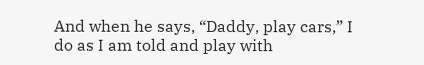And when he says, “Daddy, play cars,” I do as I am told and play with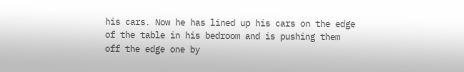his cars. Now he has lined up his cars on the edge of the table in his bedroom and is pushing them off the edge one by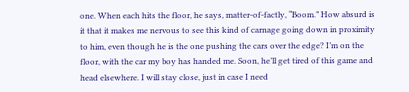one. When each hits the floor, he says, matter-of-factly, “Boom.” How absurd is it that it makes me nervous to see this kind of carnage going down in proximity to him, even though he is the one pushing the cars over the edge? I’m on the floor, with the car my boy has handed me. Soon, he’ll get tired of this game and head elsewhere. I will stay close, just in case I need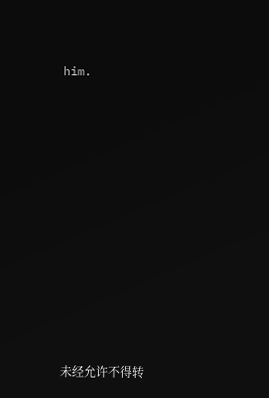him.












未经允许不得转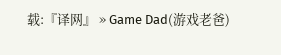载:『译网』 » Game Dad(游戏老爸)